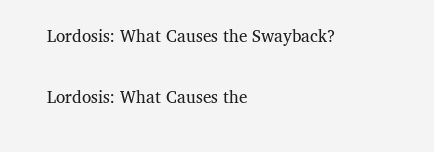Lordosis: What Causes the Swayback?

Lordosis: What Causes the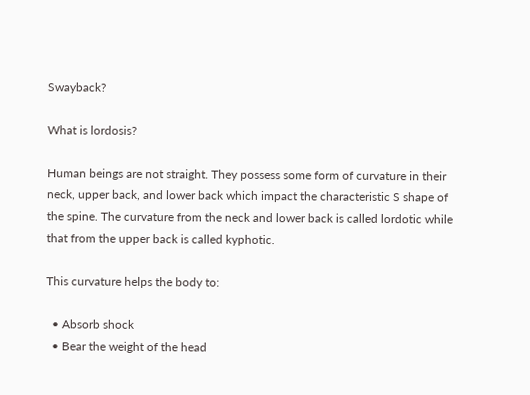Swayback?

What is lordosis?

Human beings are not straight. They possess some form of curvature in their neck, upper back, and lower back which impact the characteristic S shape of the spine. The curvature from the neck and lower back is called lordotic while that from the upper back is called kyphotic.

This curvature helps the body to:

  • Absorb shock
  • Bear the weight of the head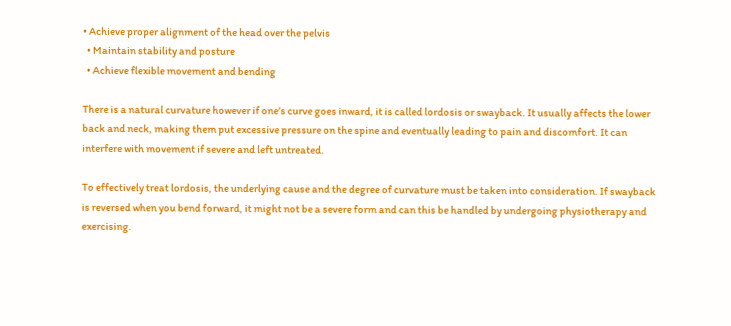• Achieve proper alignment of the head over the pelvis
  • Maintain stability and posture
  • Achieve flexible movement and bending

There is a natural curvature however if one’s curve goes inward, it is called lordosis or swayback. It usually affects the lower back and neck, making them put excessive pressure on the spine and eventually leading to pain and discomfort. It can interfere with movement if severe and left untreated.

To effectively treat lordosis, the underlying cause and the degree of curvature must be taken into consideration. If swayback is reversed when you bend forward, it might not be a severe form and can this be handled by undergoing physiotherapy and exercising.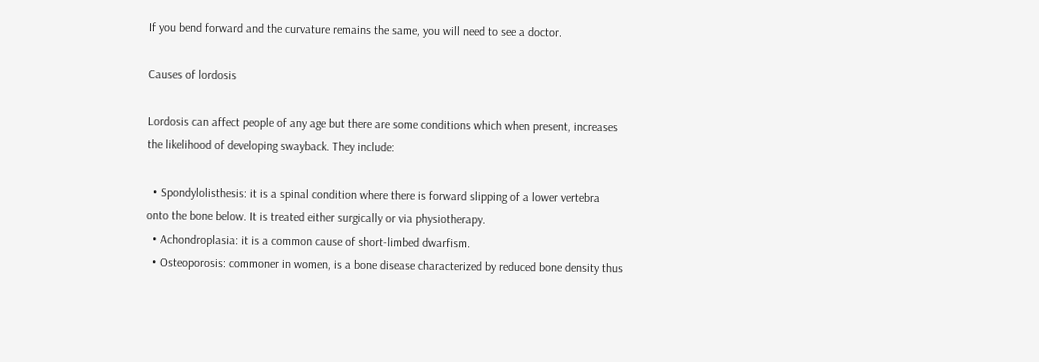If you bend forward and the curvature remains the same, you will need to see a doctor.

Causes of lordosis

Lordosis can affect people of any age but there are some conditions which when present, increases the likelihood of developing swayback. They include:

  • Spondylolisthesis: it is a spinal condition where there is forward slipping of a lower vertebra onto the bone below. It is treated either surgically or via physiotherapy.
  • Achondroplasia: it is a common cause of short-limbed dwarfism.
  • Osteoporosis: commoner in women, is a bone disease characterized by reduced bone density thus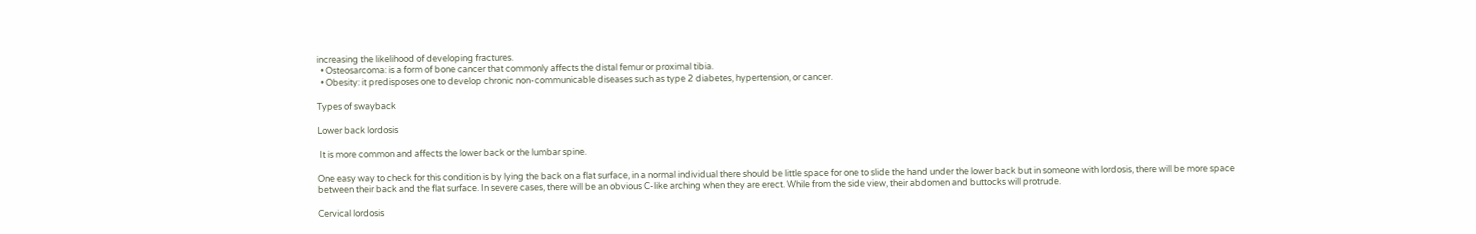increasing the likelihood of developing fractures.
  • Osteosarcoma: is a form of bone cancer that commonly affects the distal femur or proximal tibia.
  • Obesity: it predisposes one to develop chronic non-communicable diseases such as type 2 diabetes, hypertension, or cancer.

Types of swayback

Lower back lordosis

 It is more common and affects the lower back or the lumbar spine.

One easy way to check for this condition is by lying the back on a flat surface, in a normal individual there should be little space for one to slide the hand under the lower back but in someone with lordosis, there will be more space between their back and the flat surface. In severe cases, there will be an obvious C-like arching when they are erect. While from the side view, their abdomen and buttocks will protrude.

Cervical lordosis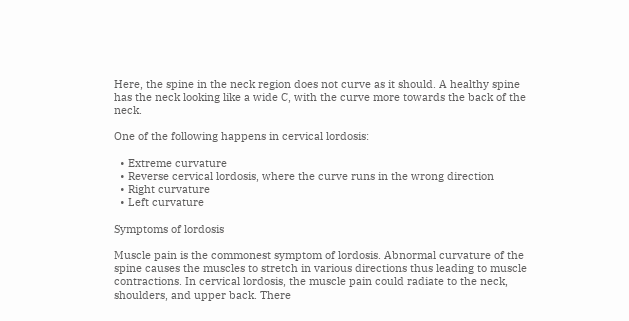Here, the spine in the neck region does not curve as it should. A healthy spine has the neck looking like a wide C, with the curve more towards the back of the neck.

One of the following happens in cervical lordosis:

  • Extreme curvature
  • Reverse cervical lordosis, where the curve runs in the wrong direction
  • Right curvature
  • Left curvature

Symptoms of lordosis

Muscle pain is the commonest symptom of lordosis. Abnormal curvature of the spine causes the muscles to stretch in various directions thus leading to muscle contractions. In cervical lordosis, the muscle pain could radiate to the neck, shoulders, and upper back. There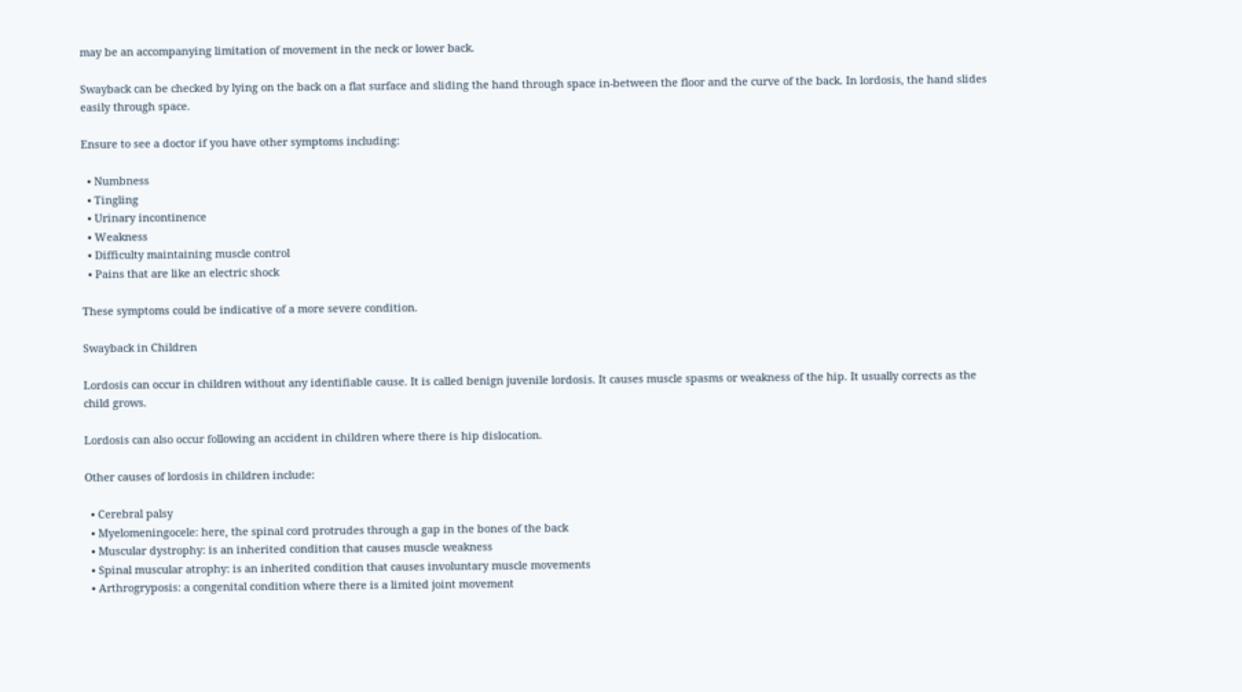may be an accompanying limitation of movement in the neck or lower back.

Swayback can be checked by lying on the back on a flat surface and sliding the hand through space in-between the floor and the curve of the back. In lordosis, the hand slides easily through space.

Ensure to see a doctor if you have other symptoms including:

  • Numbness
  • Tingling
  • Urinary incontinence
  • Weakness
  • Difficulty maintaining muscle control
  • Pains that are like an electric shock

These symptoms could be indicative of a more severe condition.

Swayback in Children

Lordosis can occur in children without any identifiable cause. It is called benign juvenile lordosis. It causes muscle spasms or weakness of the hip. It usually corrects as the child grows.

Lordosis can also occur following an accident in children where there is hip dislocation.

Other causes of lordosis in children include:

  • Cerebral palsy
  • Myelomeningocele: here, the spinal cord protrudes through a gap in the bones of the back
  • Muscular dystrophy: is an inherited condition that causes muscle weakness
  • Spinal muscular atrophy: is an inherited condition that causes involuntary muscle movements
  • Arthrogryposis: a congenital condition where there is a limited joint movement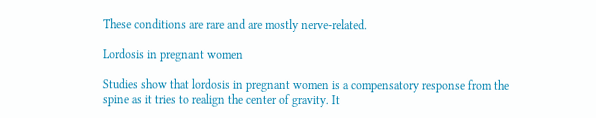These conditions are rare and are mostly nerve-related.

Lordosis in pregnant women

Studies show that lordosis in pregnant women is a compensatory response from the spine as it tries to realign the center of gravity. It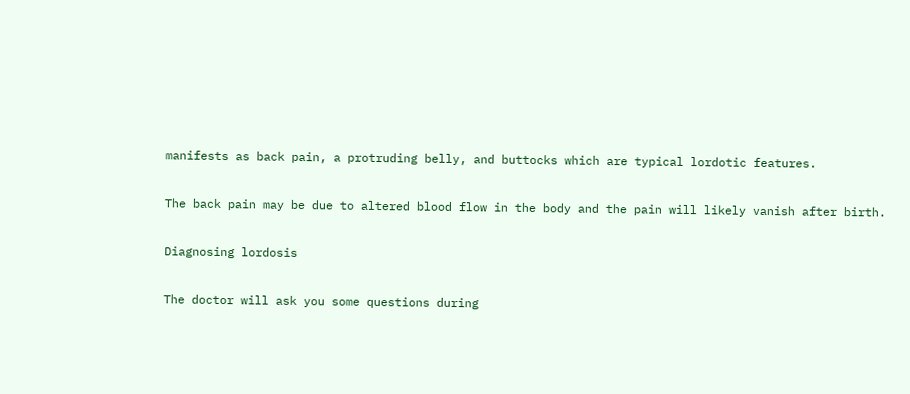manifests as back pain, a protruding belly, and buttocks which are typical lordotic features.

The back pain may be due to altered blood flow in the body and the pain will likely vanish after birth.

Diagnosing lordosis

The doctor will ask you some questions during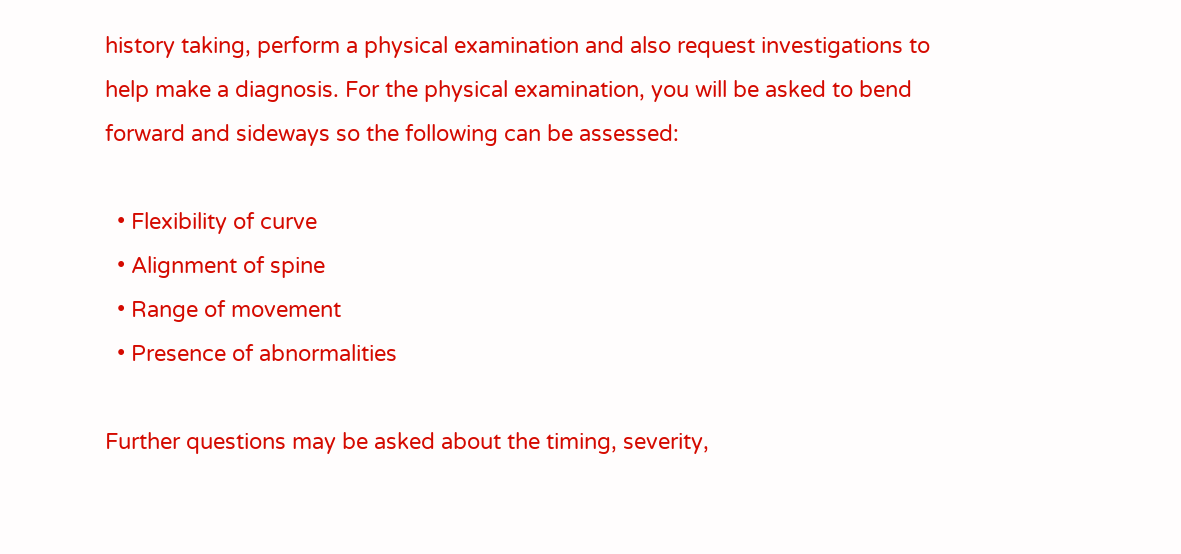history taking, perform a physical examination and also request investigations to help make a diagnosis. For the physical examination, you will be asked to bend forward and sideways so the following can be assessed:

  • Flexibility of curve
  • Alignment of spine
  • Range of movement
  • Presence of abnormalities

Further questions may be asked about the timing, severity,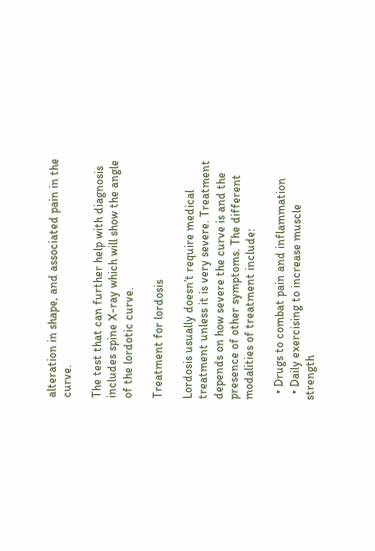alteration in shape, and associated pain in the curve.

The test that can further help with diagnosis includes spine X-ray which will show the angle of the lordotic curve.

Treatment for lordosis

Lordosis usually doesn’t require medical treatment unless it is very severe. Treatment depends on how severe the curve is and the presence of other symptoms. The different modalities of treatment include:

  • Drugs to combat pain and inflammation
  • Daily exercising to increase muscle strength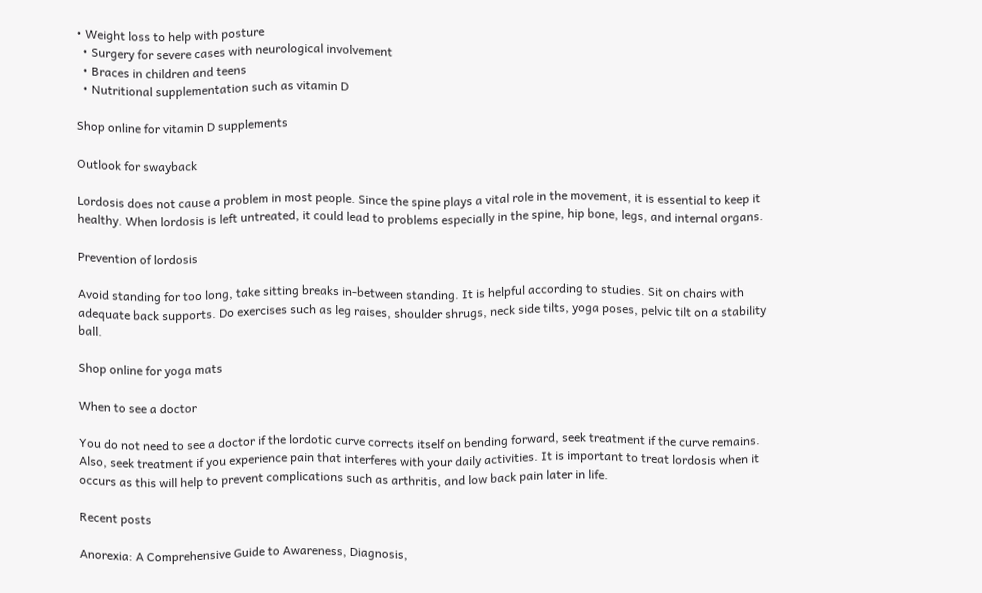• Weight loss to help with posture
  • Surgery for severe cases with neurological involvement
  • Braces in children and teens
  • Nutritional supplementation such as vitamin D

Shop online for vitamin D supplements

Outlook for swayback

Lordosis does not cause a problem in most people. Since the spine plays a vital role in the movement, it is essential to keep it healthy. When lordosis is left untreated, it could lead to problems especially in the spine, hip bone, legs, and internal organs.

Prevention of lordosis

Avoid standing for too long, take sitting breaks in-between standing. It is helpful according to studies. Sit on chairs with adequate back supports. Do exercises such as leg raises, shoulder shrugs, neck side tilts, yoga poses, pelvic tilt on a stability ball.

Shop online for yoga mats

When to see a doctor

You do not need to see a doctor if the lordotic curve corrects itself on bending forward, seek treatment if the curve remains. Also, seek treatment if you experience pain that interferes with your daily activities. It is important to treat lordosis when it occurs as this will help to prevent complications such as arthritis, and low back pain later in life.

Recent posts

Anorexia: A Comprehensive Guide to Awareness, Diagnosis,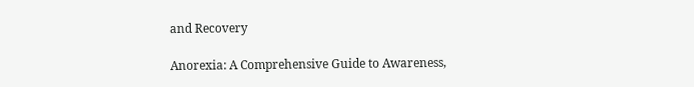and Recovery

Anorexia: A Comprehensive Guide to Awareness,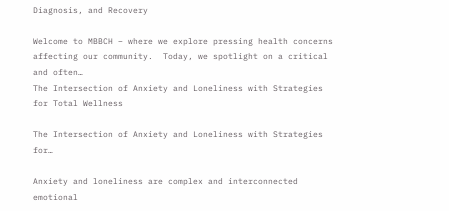Diagnosis, and Recovery

Welcome to MBBCH – where we explore pressing health concerns affecting our community.  Today, we spotlight on a critical and often…
The Intersection of Anxiety and Loneliness with Strategies for Total Wellness

The Intersection of Anxiety and Loneliness with Strategies for…

Anxiety and loneliness are complex and interconnected emotional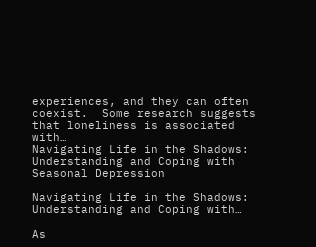experiences, and they can often coexist.  Some research suggests that loneliness is associated with…
Navigating Life in the Shadows: Understanding and Coping with Seasonal Depression

Navigating Life in the Shadows: Understanding and Coping with…

As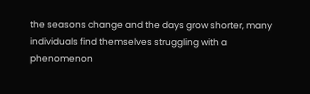the seasons change and the days grow shorter, many individuals find themselves struggling with a phenomenon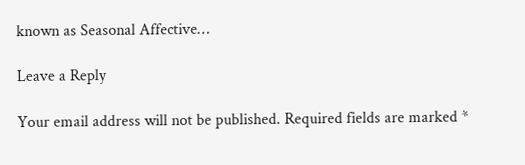known as Seasonal Affective…

Leave a Reply

Your email address will not be published. Required fields are marked *